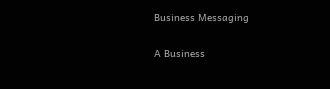Business Messaging

A Business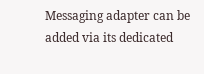Messaging adapter can be added via its dedicated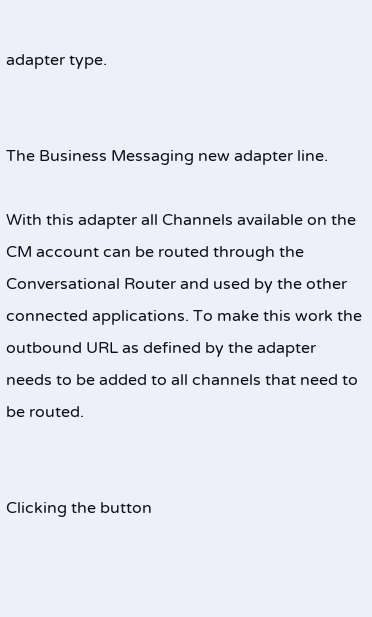adapter type.


The Business Messaging new adapter line.

With this adapter all Channels available on the CM account can be routed through the Conversational Router and used by the other connected applications. To make this work the outbound URL as defined by the adapter needs to be added to all channels that need to be routed.


Clicking the button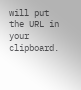will put the URL in your clipboard.